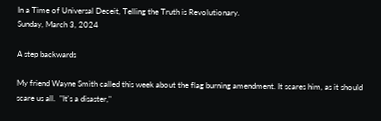In a Time of Universal Deceit, Telling the Truth is Revolutionary.
Sunday, March 3, 2024

A step backwards

My friend Wayne Smith called this week about the flag burning amendment. It scares him, as it should scare us all.  "It's a disaster,"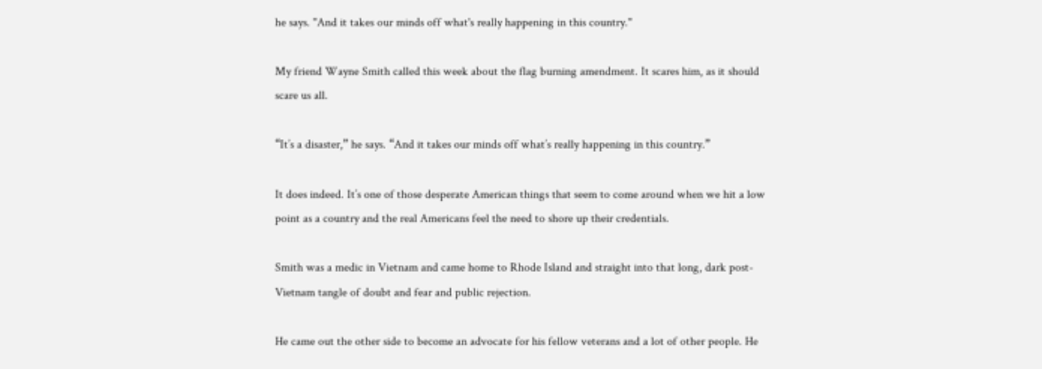he says. "And it takes our minds off what's really happening in this country."

My friend Wayne Smith called this week about the flag burning amendment. It scares him, as it should scare us all.

“It’s a disaster,” he says. “And it takes our minds off what’s really happening in this country.”

It does indeed. It’s one of those desperate American things that seem to come around when we hit a low point as a country and the real Americans feel the need to shore up their credentials.

Smith was a medic in Vietnam and came home to Rhode Island and straight into that long, dark post-Vietnam tangle of doubt and fear and public rejection.

He came out the other side to become an advocate for his fellow veterans and a lot of other people. He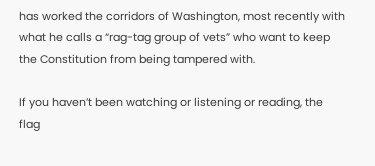has worked the corridors of Washington, most recently with what he calls a “rag-tag group of vets” who want to keep the Constitution from being tampered with.

If you haven’t been watching or listening or reading, the flag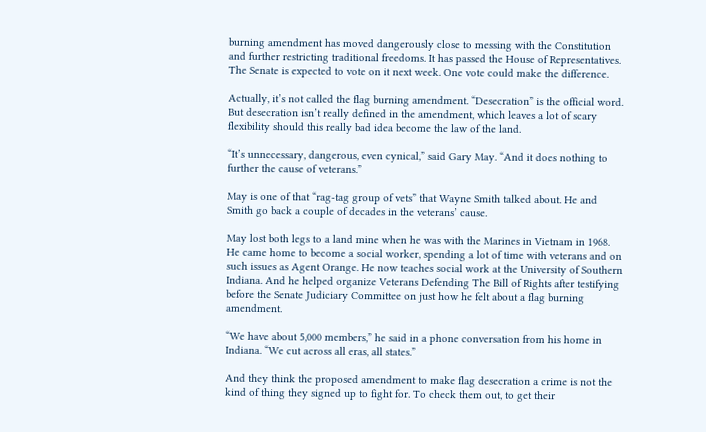burning amendment has moved dangerously close to messing with the Constitution and further restricting traditional freedoms. It has passed the House of Representatives. The Senate is expected to vote on it next week. One vote could make the difference.

Actually, it’s not called the flag burning amendment. “Desecration” is the official word. But desecration isn’t really defined in the amendment, which leaves a lot of scary flexibility should this really bad idea become the law of the land.

“It’s unnecessary, dangerous, even cynical,” said Gary May. “And it does nothing to further the cause of veterans.”

May is one of that “rag-tag group of vets” that Wayne Smith talked about. He and Smith go back a couple of decades in the veterans’ cause.

May lost both legs to a land mine when he was with the Marines in Vietnam in 1968. He came home to become a social worker, spending a lot of time with veterans and on such issues as Agent Orange. He now teaches social work at the University of Southern Indiana. And he helped organize Veterans Defending The Bill of Rights after testifying before the Senate Judiciary Committee on just how he felt about a flag burning amendment.

“We have about 5,000 members,” he said in a phone conversation from his home in Indiana. “We cut across all eras, all states.”

And they think the proposed amendment to make flag desecration a crime is not the kind of thing they signed up to fight for. To check them out, to get their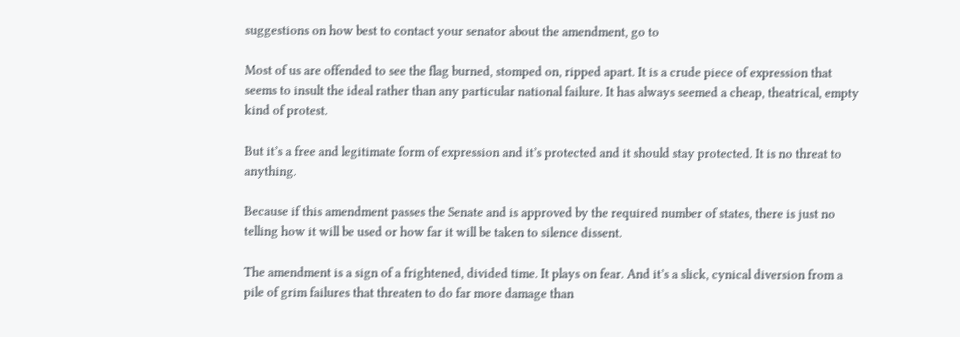suggestions on how best to contact your senator about the amendment, go to

Most of us are offended to see the flag burned, stomped on, ripped apart. It is a crude piece of expression that seems to insult the ideal rather than any particular national failure. It has always seemed a cheap, theatrical, empty kind of protest.

But it’s a free and legitimate form of expression and it’s protected and it should stay protected. It is no threat to anything.

Because if this amendment passes the Senate and is approved by the required number of states, there is just no telling how it will be used or how far it will be taken to silence dissent.

The amendment is a sign of a frightened, divided time. It plays on fear. And it’s a slick, cynical diversion from a pile of grim failures that threaten to do far more damage than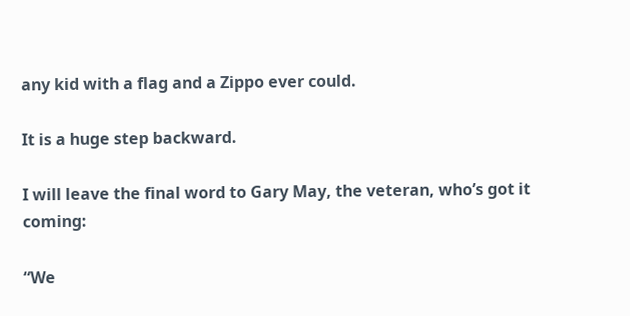any kid with a flag and a Zippo ever could.

It is a huge step backward.

I will leave the final word to Gary May, the veteran, who’s got it coming:

“We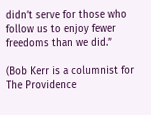didn’t serve for those who follow us to enjoy fewer freedoms than we did.”

(Bob Kerr is a columnist for The Providence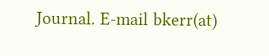Journal. E-mail bkerr(at)